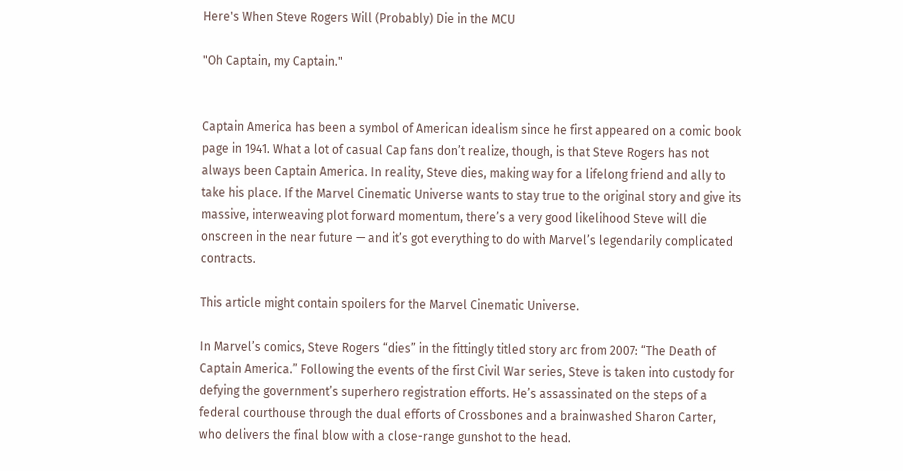Here's When Steve Rogers Will (Probably) Die in the MCU

"Oh Captain, my Captain."


Captain America has been a symbol of American idealism since he first appeared on a comic book page in 1941. What a lot of casual Cap fans don’t realize, though, is that Steve Rogers has not always been Captain America. In reality, Steve dies, making way for a lifelong friend and ally to take his place. If the Marvel Cinematic Universe wants to stay true to the original story and give its massive, interweaving plot forward momentum, there’s a very good likelihood Steve will die onscreen in the near future — and it’s got everything to do with Marvel’s legendarily complicated contracts.

This article might contain spoilers for the Marvel Cinematic Universe.

In Marvel’s comics, Steve Rogers “dies” in the fittingly titled story arc from 2007: “The Death of Captain America.” Following the events of the first Civil War series, Steve is taken into custody for defying the government’s superhero registration efforts. He’s assassinated on the steps of a federal courthouse through the dual efforts of Crossbones and a brainwashed Sharon Carter, who delivers the final blow with a close-range gunshot to the head.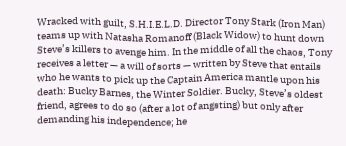Wracked with guilt, S.H.I.E.L.D. Director Tony Stark (Iron Man) teams up with Natasha Romanoff (Black Widow) to hunt down Steve’s killers to avenge him. In the middle of all the chaos, Tony receives a letter — a will of sorts — written by Steve that entails who he wants to pick up the Captain America mantle upon his death: Bucky Barnes, the Winter Soldier. Bucky, Steve’s oldest friend, agrees to do so (after a lot of angsting) but only after demanding his independence; he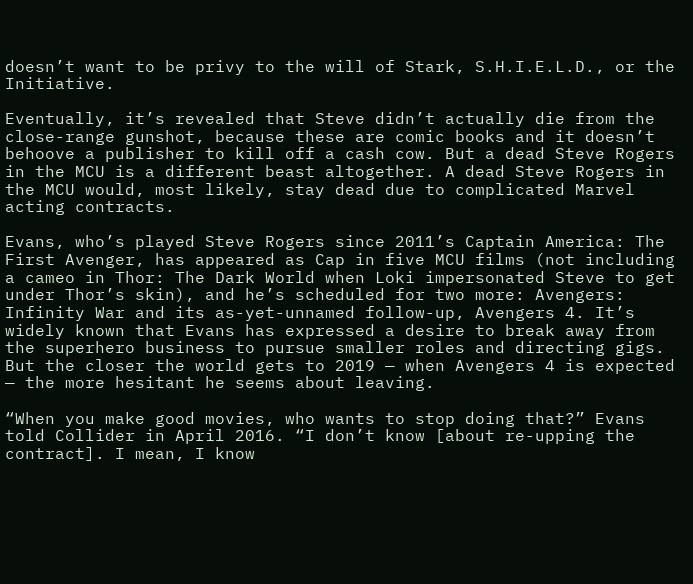doesn’t want to be privy to the will of Stark, S.H.I.E.L.D., or the Initiative.

Eventually, it’s revealed that Steve didn’t actually die from the close-range gunshot, because these are comic books and it doesn’t behoove a publisher to kill off a cash cow. But a dead Steve Rogers in the MCU is a different beast altogether. A dead Steve Rogers in the MCU would, most likely, stay dead due to complicated Marvel acting contracts.

Evans, who’s played Steve Rogers since 2011’s Captain America: The First Avenger, has appeared as Cap in five MCU films (not including a cameo in Thor: The Dark World when Loki impersonated Steve to get under Thor’s skin), and he’s scheduled for two more: Avengers: Infinity War and its as-yet-unnamed follow-up, Avengers 4. It’s widely known that Evans has expressed a desire to break away from the superhero business to pursue smaller roles and directing gigs. But the closer the world gets to 2019 — when Avengers 4 is expected — the more hesitant he seems about leaving.

“When you make good movies, who wants to stop doing that?” Evans told Collider in April 2016. “I don’t know [about re-upping the contract]. I mean, I know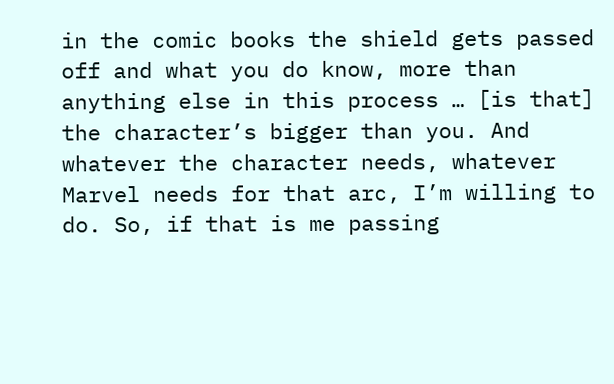in the comic books the shield gets passed off and what you do know, more than anything else in this process … [is that] the character’s bigger than you. And whatever the character needs, whatever Marvel needs for that arc, I’m willing to do. So, if that is me passing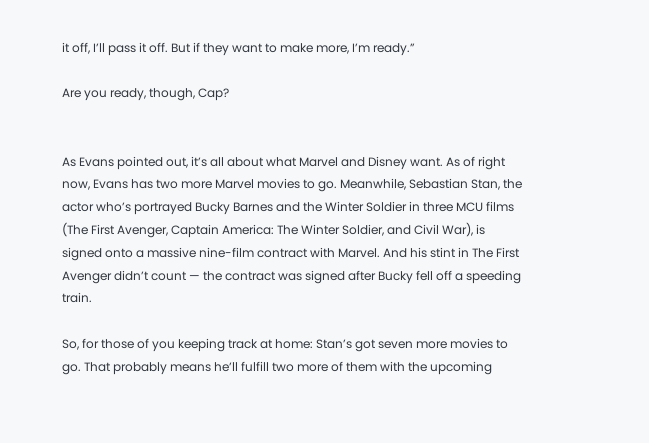it off, I’ll pass it off. But if they want to make more, I’m ready.”

Are you ready, though, Cap?


As Evans pointed out, it’s all about what Marvel and Disney want. As of right now, Evans has two more Marvel movies to go. Meanwhile, Sebastian Stan, the actor who’s portrayed Bucky Barnes and the Winter Soldier in three MCU films (The First Avenger, Captain America: The Winter Soldier, and Civil War), is signed onto a massive nine-film contract with Marvel. And his stint in The First Avenger didn’t count — the contract was signed after Bucky fell off a speeding train.

So, for those of you keeping track at home: Stan’s got seven more movies to go. That probably means he’ll fulfill two more of them with the upcoming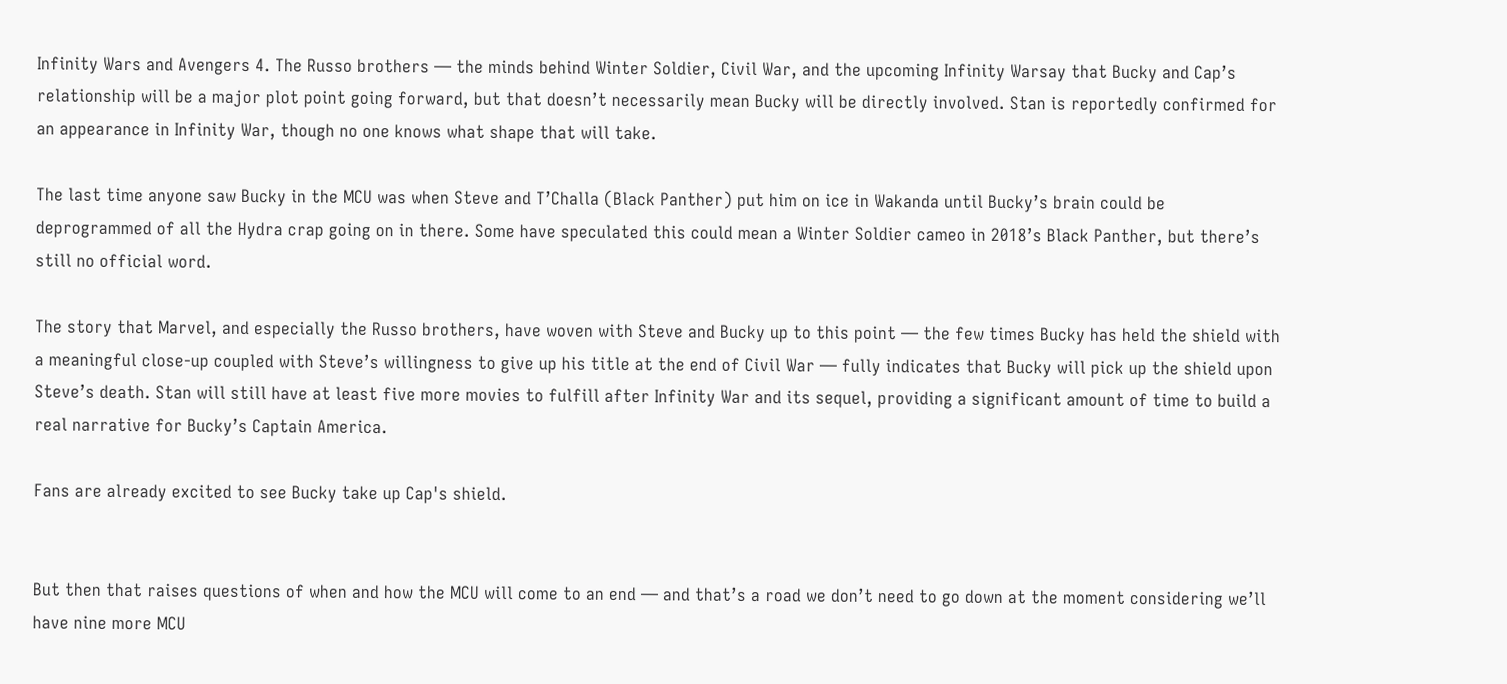Infinity Wars and Avengers 4. The Russo brothers — the minds behind Winter Soldier, Civil War, and the upcoming Infinity Warsay that Bucky and Cap’s relationship will be a major plot point going forward, but that doesn’t necessarily mean Bucky will be directly involved. Stan is reportedly confirmed for an appearance in Infinity War, though no one knows what shape that will take.

The last time anyone saw Bucky in the MCU was when Steve and T’Challa (Black Panther) put him on ice in Wakanda until Bucky’s brain could be deprogrammed of all the Hydra crap going on in there. Some have speculated this could mean a Winter Soldier cameo in 2018’s Black Panther, but there’s still no official word.

The story that Marvel, and especially the Russo brothers, have woven with Steve and Bucky up to this point — the few times Bucky has held the shield with a meaningful close-up coupled with Steve’s willingness to give up his title at the end of Civil War — fully indicates that Bucky will pick up the shield upon Steve’s death. Stan will still have at least five more movies to fulfill after Infinity War and its sequel, providing a significant amount of time to build a real narrative for Bucky’s Captain America.

Fans are already excited to see Bucky take up Cap's shield.


But then that raises questions of when and how the MCU will come to an end — and that’s a road we don’t need to go down at the moment considering we’ll have nine more MCU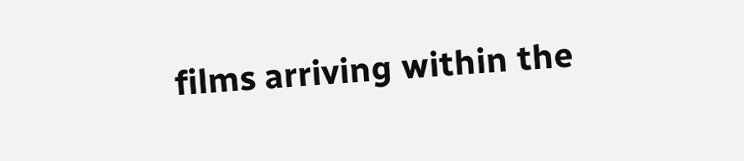films arriving within the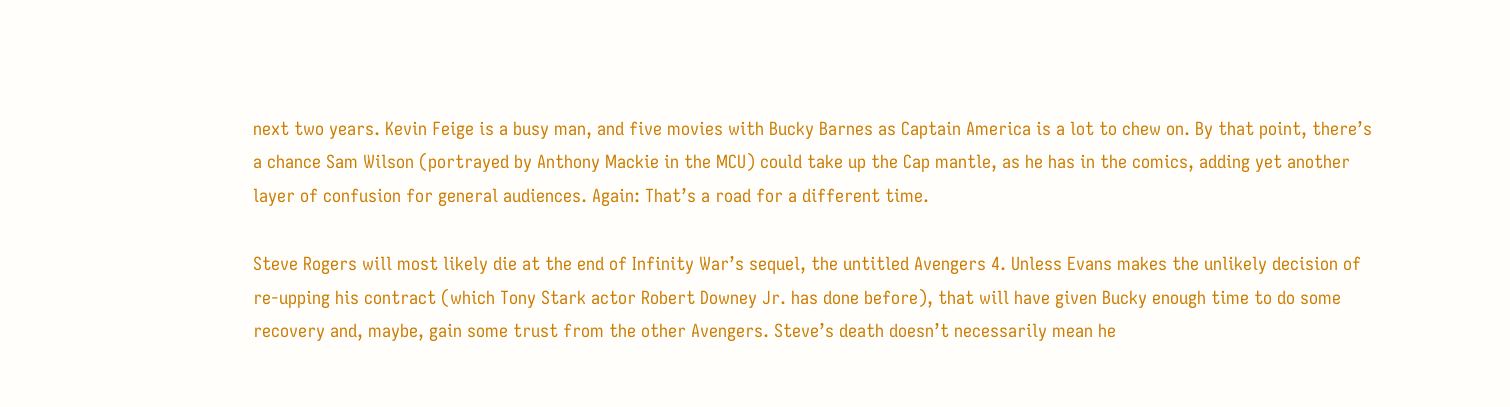next two years. Kevin Feige is a busy man, and five movies with Bucky Barnes as Captain America is a lot to chew on. By that point, there’s a chance Sam Wilson (portrayed by Anthony Mackie in the MCU) could take up the Cap mantle, as he has in the comics, adding yet another layer of confusion for general audiences. Again: That’s a road for a different time.

Steve Rogers will most likely die at the end of Infinity War’s sequel, the untitled Avengers 4. Unless Evans makes the unlikely decision of re-upping his contract (which Tony Stark actor Robert Downey Jr. has done before), that will have given Bucky enough time to do some recovery and, maybe, gain some trust from the other Avengers. Steve’s death doesn’t necessarily mean he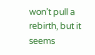won’t pull a rebirth, but it seems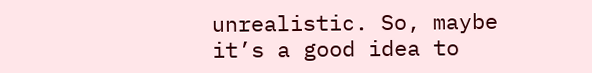unrealistic. So, maybe it’s a good idea to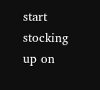start stocking up on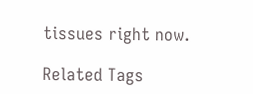tissues right now.

Related Tags